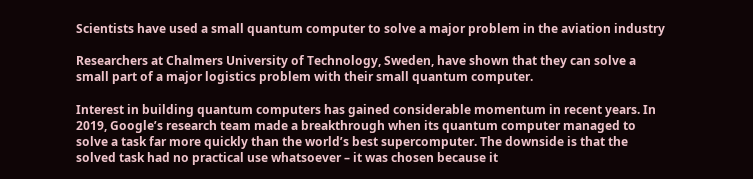Scientists have used a small quantum computer to solve a major problem in the aviation industry

Researchers at Chalmers University of Technology, Sweden, have shown that they can solve a small part of a major logistics problem with their small quantum computer.

Interest in building quantum computers has gained considerable momentum in recent years. In 2019, Google’s research team made a breakthrough when its quantum computer managed to solve a task far more quickly than the world’s best supercomputer. The downside is that the solved task had no practical use whatsoever – it was chosen because it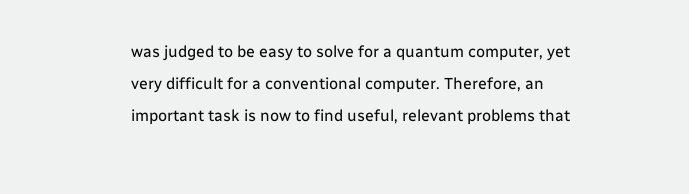was judged to be easy to solve for a quantum computer, yet very difficult for a conventional computer. Therefore, an important task is now to find useful, relevant problems that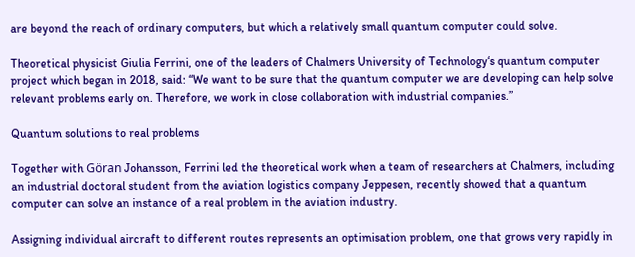are beyond the reach of ordinary computers, but which a relatively small quantum computer could solve.

Theoretical physicist Giulia Ferrini, one of the leaders of Chalmers University of Technology‘s quantum computer project which began in 2018, said: “We want to be sure that the quantum computer we are developing can help solve relevant problems early on. Therefore, we work in close collaboration with industrial companies.”

Quantum solutions to real problems

Together with Göran Johansson, Ferrini led the theoretical work when a team of researchers at Chalmers, including an industrial doctoral student from the aviation logistics company Jeppesen, recently showed that a quantum computer can solve an instance of a real problem in the aviation industry.

Assigning individual aircraft to different routes represents an optimisation problem, one that grows very rapidly in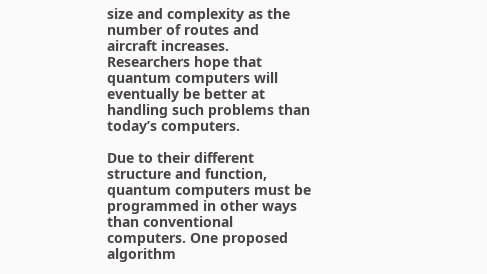size and complexity as the number of routes and aircraft increases. Researchers hope that quantum computers will eventually be better at handling such problems than today’s computers.

Due to their different structure and function, quantum computers must be programmed in other ways than conventional computers. One proposed algorithm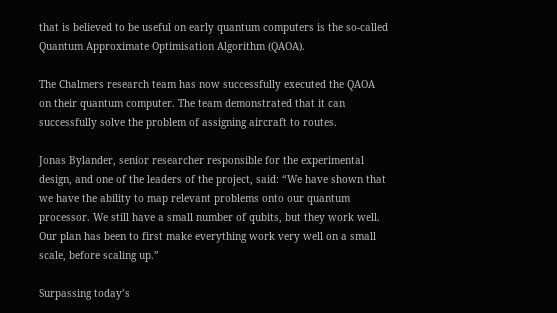that is believed to be useful on early quantum computers is the so-called Quantum Approximate Optimisation Algorithm (QAOA).

The Chalmers research team has now successfully executed the QAOA on their quantum computer. The team demonstrated that it can successfully solve the problem of assigning aircraft to routes.

Jonas Bylander, senior researcher responsible for the experimental design, and one of the leaders of the project, said: “We have shown that we have the ability to map relevant problems onto our quantum processor. We still have a small number of qubits, but they work well. Our plan has been to first make everything work very well on a small scale, before scaling up.”

Surpassing today’s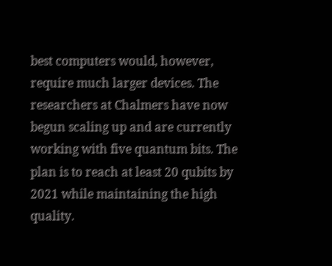best computers would, however, require much larger devices. The researchers at Chalmers have now begun scaling up and are currently working with five quantum bits. The plan is to reach at least 20 qubits by 2021 while maintaining the high quality.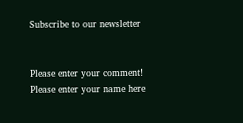Subscribe to our newsletter


Please enter your comment!
Please enter your name here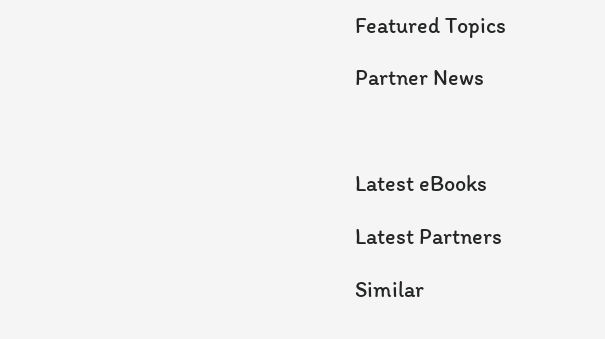Featured Topics

Partner News



Latest eBooks

Latest Partners

Similar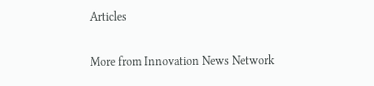Articles

More from Innovation News Network